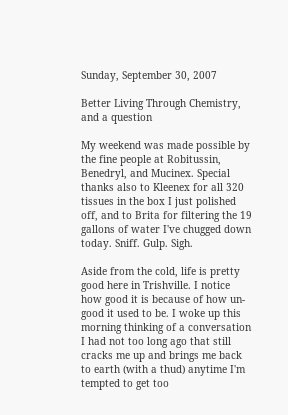Sunday, September 30, 2007

Better Living Through Chemistry, and a question

My weekend was made possible by the fine people at Robitussin, Benedryl, and Mucinex. Special thanks also to Kleenex for all 320 tissues in the box I just polished off, and to Brita for filtering the 19 gallons of water I've chugged down today. Sniff. Gulp. Sigh.

Aside from the cold, life is pretty good here in Trishville. I notice how good it is because of how un-good it used to be. I woke up this morning thinking of a conversation I had not too long ago that still cracks me up and brings me back to earth (with a thud) anytime I'm tempted to get too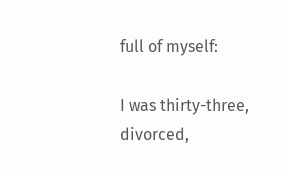full of myself:

I was thirty-three, divorced,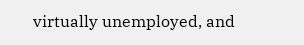virtually unemployed, and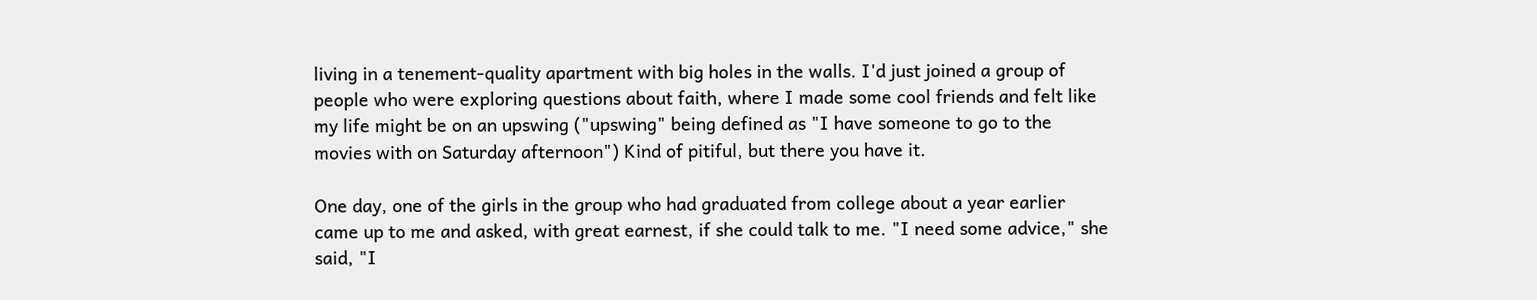living in a tenement-quality apartment with big holes in the walls. I'd just joined a group of people who were exploring questions about faith, where I made some cool friends and felt like my life might be on an upswing ("upswing" being defined as "I have someone to go to the movies with on Saturday afternoon") Kind of pitiful, but there you have it.

One day, one of the girls in the group who had graduated from college about a year earlier came up to me and asked, with great earnest, if she could talk to me. "I need some advice," she said, "I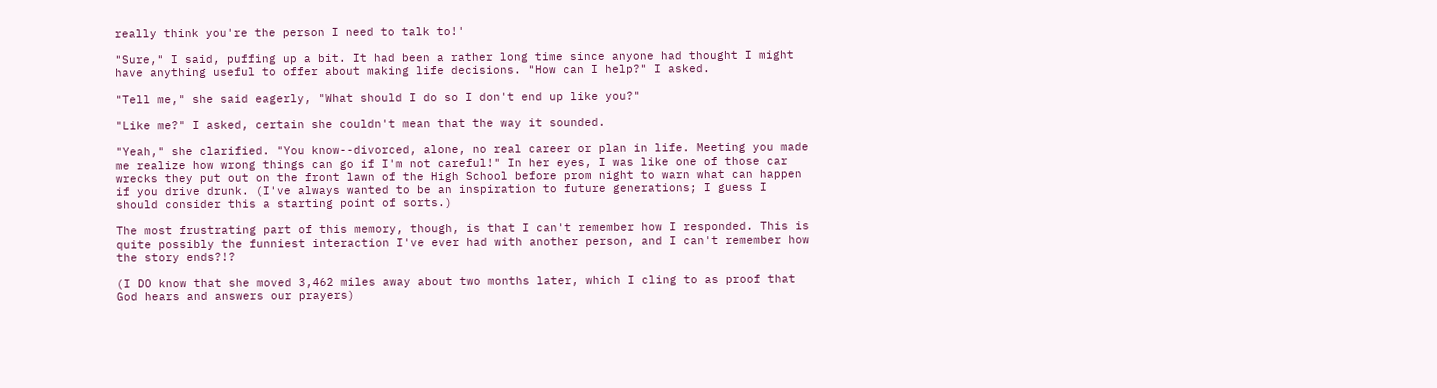really think you're the person I need to talk to!'

"Sure," I said, puffing up a bit. It had been a rather long time since anyone had thought I might have anything useful to offer about making life decisions. "How can I help?" I asked.

"Tell me," she said eagerly, "What should I do so I don't end up like you?"

"Like me?" I asked, certain she couldn't mean that the way it sounded.

"Yeah," she clarified. "You know--divorced, alone, no real career or plan in life. Meeting you made me realize how wrong things can go if I'm not careful!" In her eyes, I was like one of those car wrecks they put out on the front lawn of the High School before prom night to warn what can happen if you drive drunk. (I've always wanted to be an inspiration to future generations; I guess I should consider this a starting point of sorts.)

The most frustrating part of this memory, though, is that I can't remember how I responded. This is quite possibly the funniest interaction I've ever had with another person, and I can't remember how the story ends?!?

(I DO know that she moved 3,462 miles away about two months later, which I cling to as proof that God hears and answers our prayers)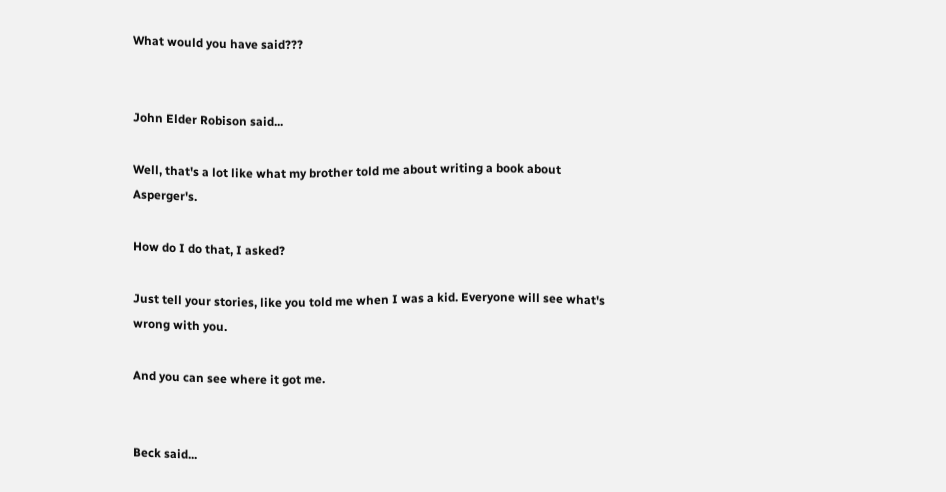What would you have said???


John Elder Robison said...

Well, that's a lot like what my brother told me about writing a book about Asperger's.

How do I do that, I asked?

Just tell your stories, like you told me when I was a kid. Everyone will see what's wrong with you.

And you can see where it got me.


Beck said...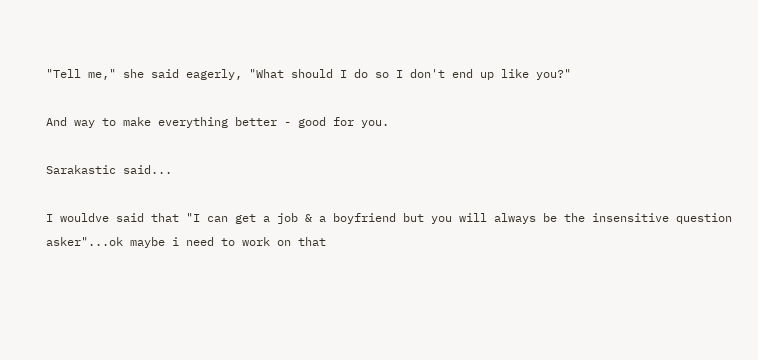"Tell me," she said eagerly, "What should I do so I don't end up like you?"

And way to make everything better - good for you.

Sarakastic said...

I wouldve said that "I can get a job & a boyfriend but you will always be the insensitive question asker"...ok maybe i need to work on that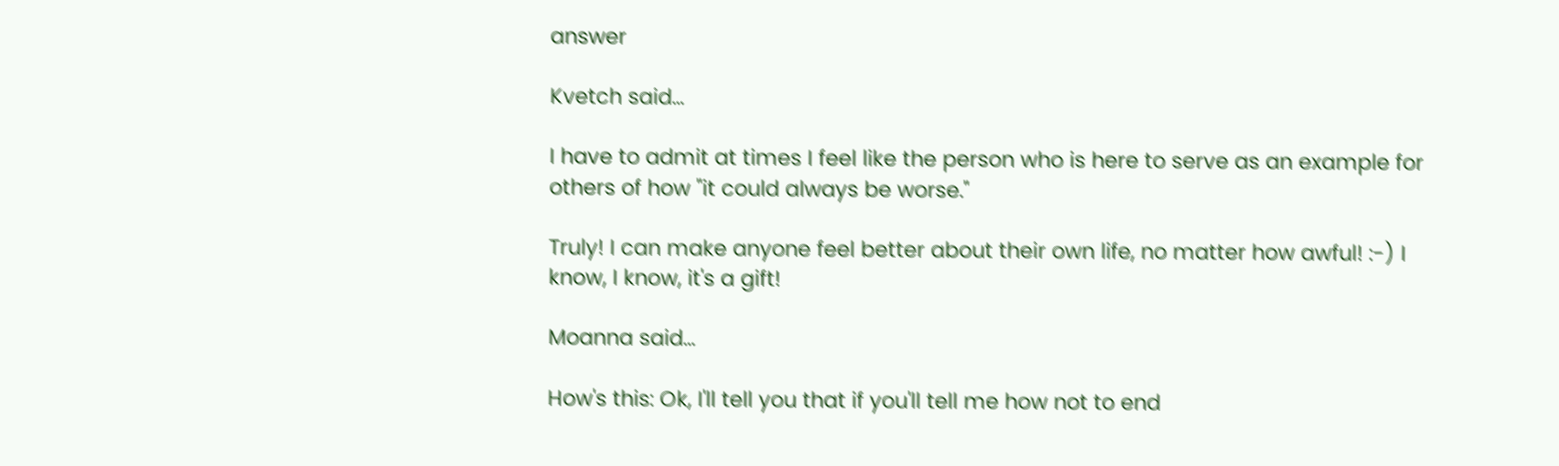answer

Kvetch said...

I have to admit at times I feel like the person who is here to serve as an example for others of how "it could always be worse."

Truly! I can make anyone feel better about their own life, no matter how awful! :-) I know, I know, it's a gift!

Moanna said...

How's this: Ok, I'll tell you that if you'll tell me how not to end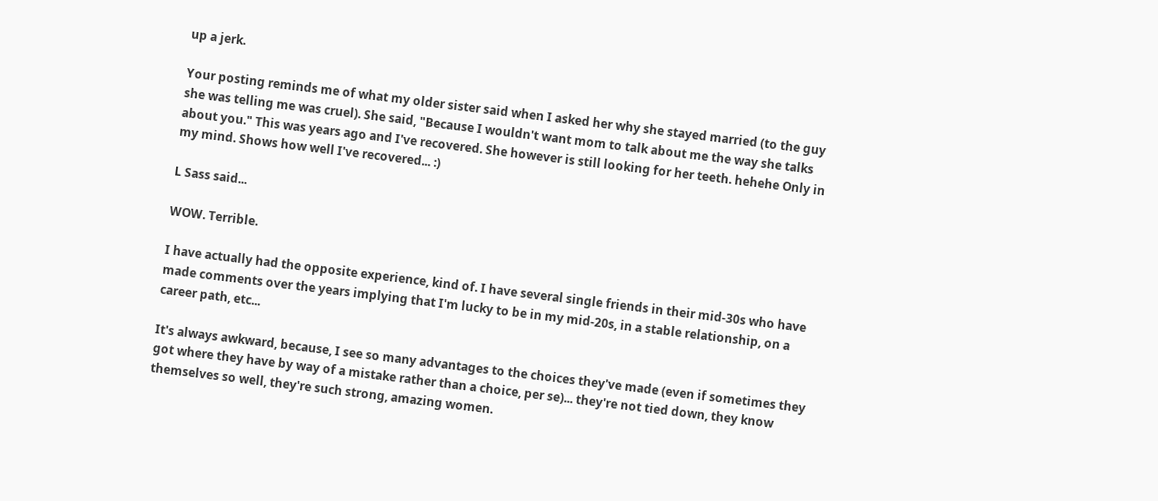up a jerk.

Your posting reminds me of what my older sister said when I asked her why she stayed married (to the guy she was telling me was cruel). She said, "Because I wouldn't want mom to talk about me the way she talks about you." This was years ago and I've recovered. She however is still looking for her teeth. hehehe Only in my mind. Shows how well I've recovered... :)

L Sass said...

WOW. Terrible.

I have actually had the opposite experience, kind of. I have several single friends in their mid-30s who have made comments over the years implying that I'm lucky to be in my mid-20s, in a stable relationship, on a career path, etc...

It's always awkward, because, I see so many advantages to the choices they've made (even if sometimes they got where they have by way of a mistake rather than a choice, per se)... they're not tied down, they know themselves so well, they're such strong, amazing women.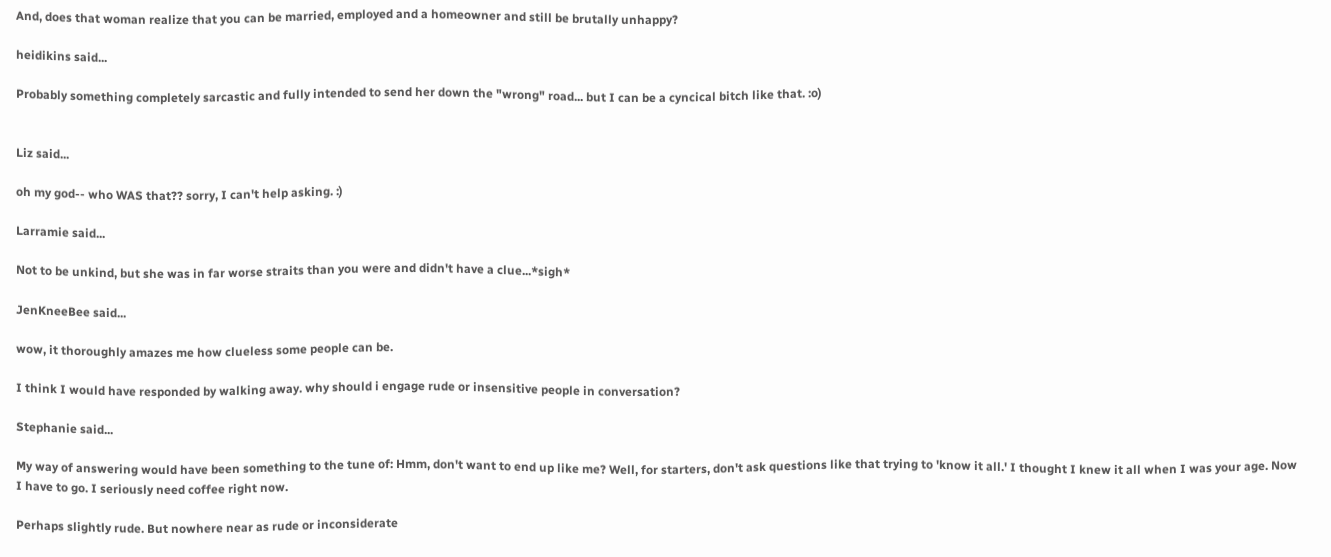And, does that woman realize that you can be married, employed and a homeowner and still be brutally unhappy?

heidikins said...

Probably something completely sarcastic and fully intended to send her down the "wrong" road... but I can be a cyncical bitch like that. :o)


Liz said...

oh my god-- who WAS that?? sorry, I can't help asking. :)

Larramie said...

Not to be unkind, but she was in far worse straits than you were and didn't have a clue...*sigh*

JenKneeBee said...

wow, it thoroughly amazes me how clueless some people can be.

I think I would have responded by walking away. why should i engage rude or insensitive people in conversation?

Stephanie said...

My way of answering would have been something to the tune of: Hmm, don't want to end up like me? Well, for starters, don't ask questions like that trying to 'know it all.' I thought I knew it all when I was your age. Now I have to go. I seriously need coffee right now.

Perhaps slightly rude. But nowhere near as rude or inconsiderate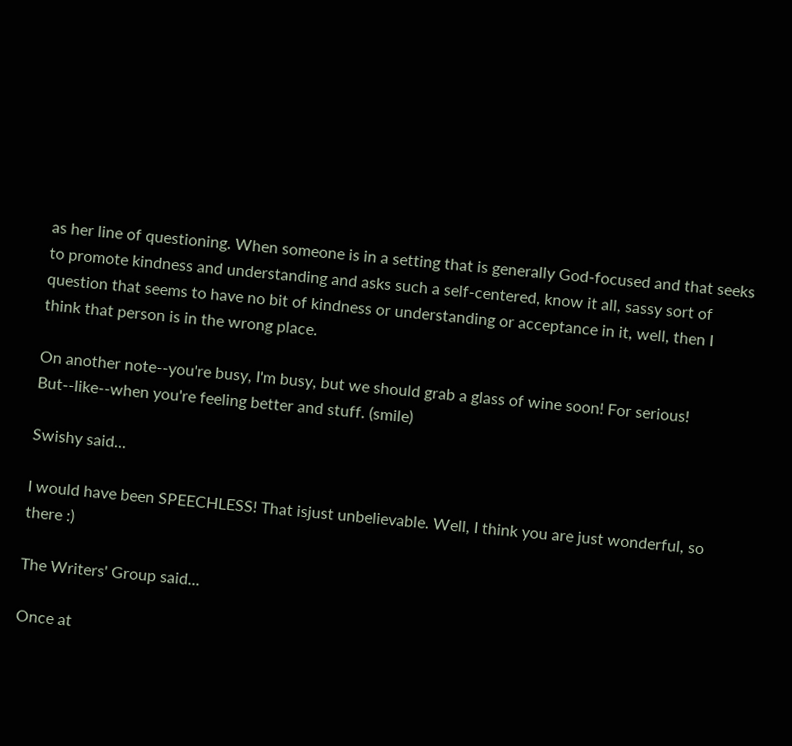as her line of questioning. When someone is in a setting that is generally God-focused and that seeks to promote kindness and understanding and asks such a self-centered, know it all, sassy sort of question that seems to have no bit of kindness or understanding or acceptance in it, well, then I think that person is in the wrong place.

On another note--you're busy, I'm busy, but we should grab a glass of wine soon! For serious! But--like--when you're feeling better and stuff. (smile)

Swishy said...

I would have been SPEECHLESS! That isjust unbelievable. Well, I think you are just wonderful, so there :)

The Writers' Group said...

Once at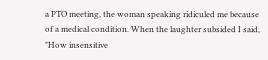a PTO meeting, the woman speaking ridiculed me because of a medical condition. When the laughter subsided I said, "How insensitive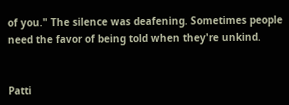of you." The silence was deafening. Sometimes people need the favor of being told when they're unkind.


Patti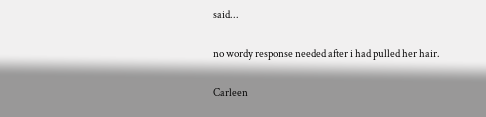said...

no wordy response needed after i had pulled her hair.

Carleen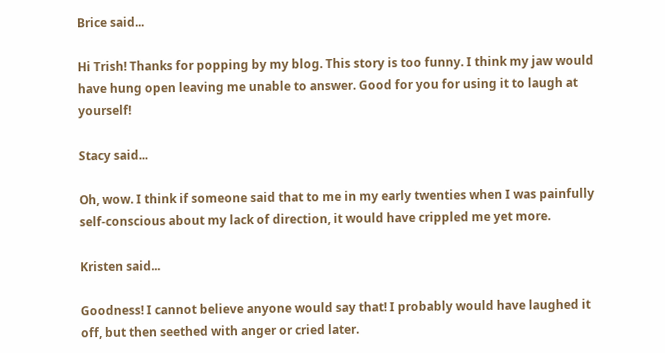Brice said...

Hi Trish! Thanks for popping by my blog. This story is too funny. I think my jaw would have hung open leaving me unable to answer. Good for you for using it to laugh at yourself!

Stacy said...

Oh, wow. I think if someone said that to me in my early twenties when I was painfully self-conscious about my lack of direction, it would have crippled me yet more.

Kristen said...

Goodness! I cannot believe anyone would say that! I probably would have laughed it off, but then seethed with anger or cried later.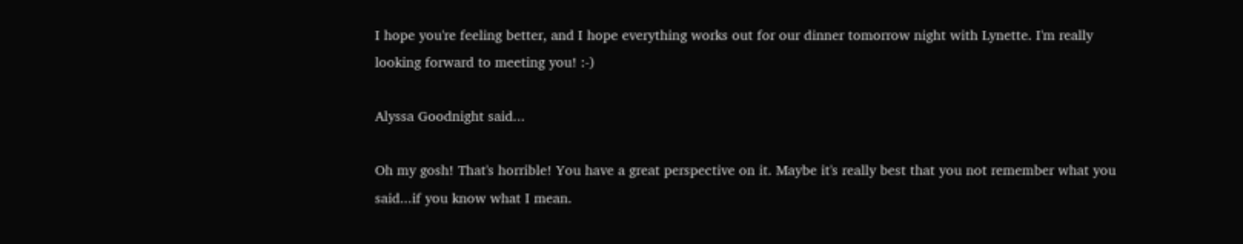I hope you're feeling better, and I hope everything works out for our dinner tomorrow night with Lynette. I'm really looking forward to meeting you! :-)

Alyssa Goodnight said...

Oh my gosh! That's horrible! You have a great perspective on it. Maybe it's really best that you not remember what you said...if you know what I mean.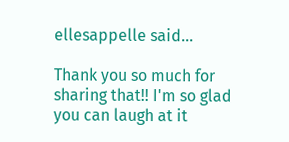ellesappelle said...

Thank you so much for sharing that!! I'm so glad you can laugh at it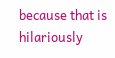because that is hilariously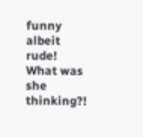funny albeit rude! What was she thinking?!